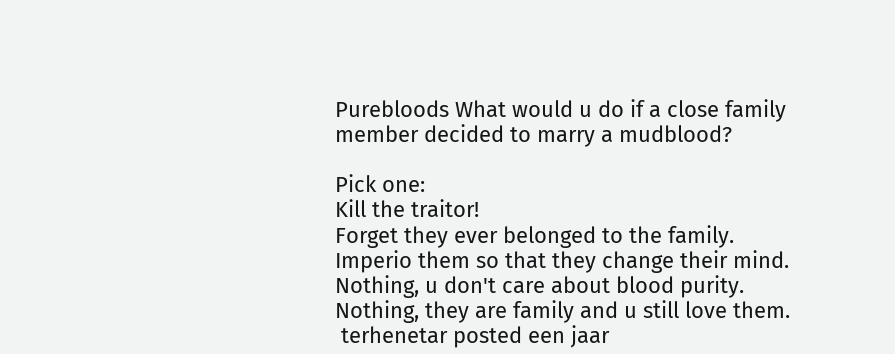Purebloods What would u do if a close family member decided to marry a mudblood?

Pick one:
Kill the traitor!
Forget they ever belonged to the family.
Imperio them so that they change their mind.
Nothing, u don't care about blood purity.
Nothing, they are family and u still love them.
 terhenetar posted een jaar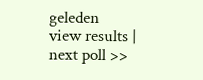geleden
view results | next poll >>